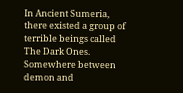In Ancient Sumeria, there existed a group of terrible beings called The Dark Ones. Somewhere between demon and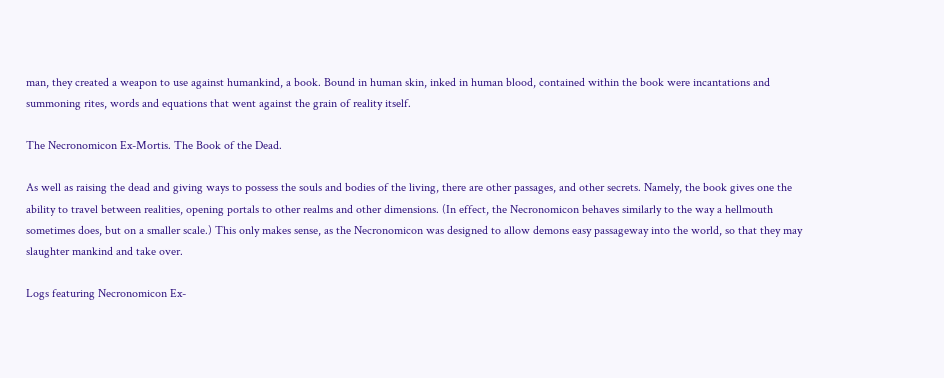man, they created a weapon to use against humankind, a book. Bound in human skin, inked in human blood, contained within the book were incantations and summoning rites, words and equations that went against the grain of reality itself.

The Necronomicon Ex-Mortis. The Book of the Dead.

As well as raising the dead and giving ways to possess the souls and bodies of the living, there are other passages, and other secrets. Namely, the book gives one the ability to travel between realities, opening portals to other realms and other dimensions. (In effect, the Necronomicon behaves similarly to the way a hellmouth sometimes does, but on a smaller scale.) This only makes sense, as the Necronomicon was designed to allow demons easy passageway into the world, so that they may slaughter mankind and take over.

Logs featuring Necronomicon Ex-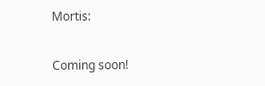Mortis:

Coming soon!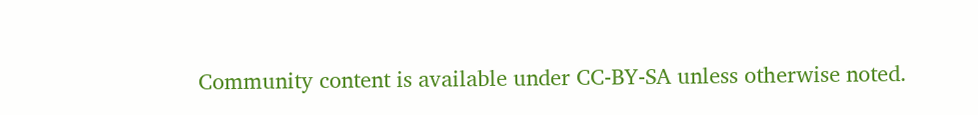Community content is available under CC-BY-SA unless otherwise noted.